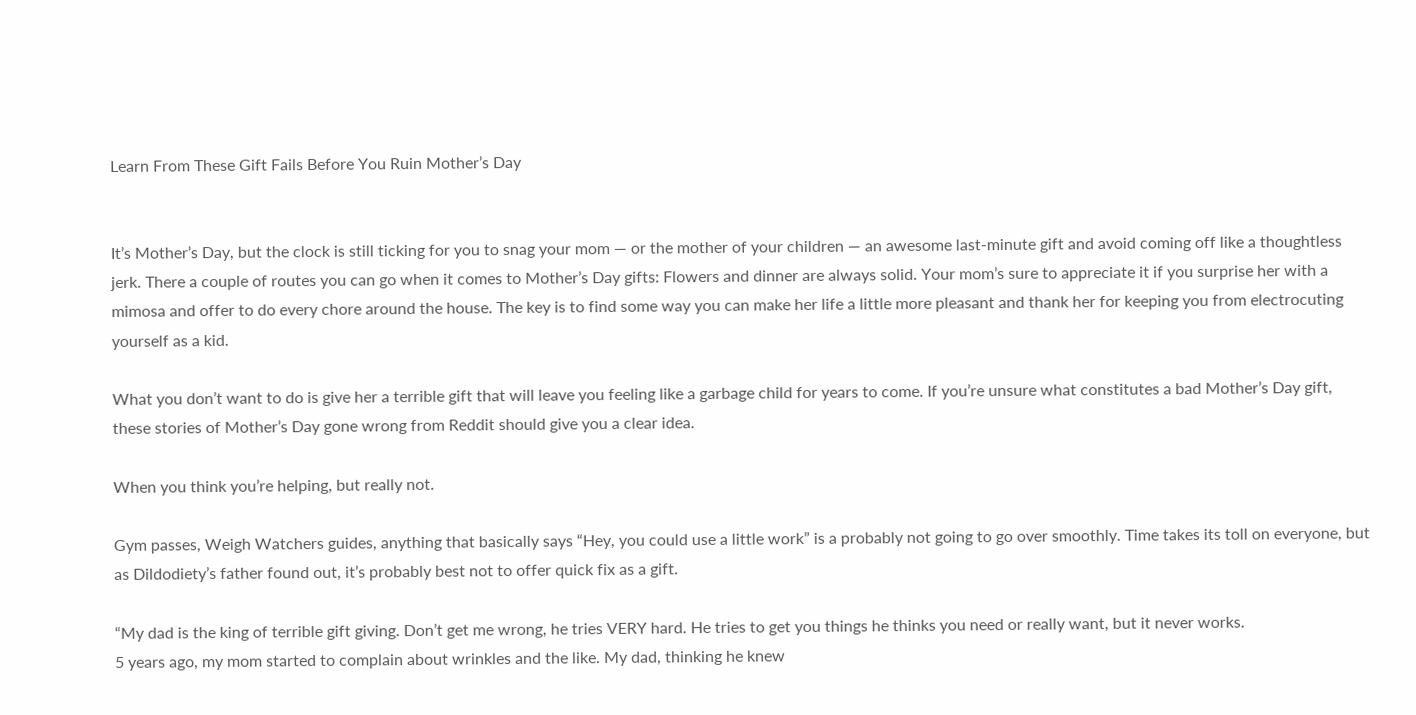Learn From These Gift Fails Before You Ruin Mother’s Day


It’s Mother’s Day, but the clock is still ticking for you to snag your mom — or the mother of your children — an awesome last-minute gift and avoid coming off like a thoughtless jerk. There a couple of routes you can go when it comes to Mother’s Day gifts: Flowers and dinner are always solid. Your mom’s sure to appreciate it if you surprise her with a mimosa and offer to do every chore around the house. The key is to find some way you can make her life a little more pleasant and thank her for keeping you from electrocuting yourself as a kid.

What you don’t want to do is give her a terrible gift that will leave you feeling like a garbage child for years to come. If you’re unsure what constitutes a bad Mother’s Day gift, these stories of Mother’s Day gone wrong from Reddit should give you a clear idea.

When you think you’re helping, but really not.

Gym passes, Weigh Watchers guides, anything that basically says “Hey, you could use a little work” is a probably not going to go over smoothly. Time takes its toll on everyone, but as Dildodiety’s father found out, it’s probably best not to offer quick fix as a gift.

“My dad is the king of terrible gift giving. Don’t get me wrong, he tries VERY hard. He tries to get you things he thinks you need or really want, but it never works.
5 years ago, my mom started to complain about wrinkles and the like. My dad, thinking he knew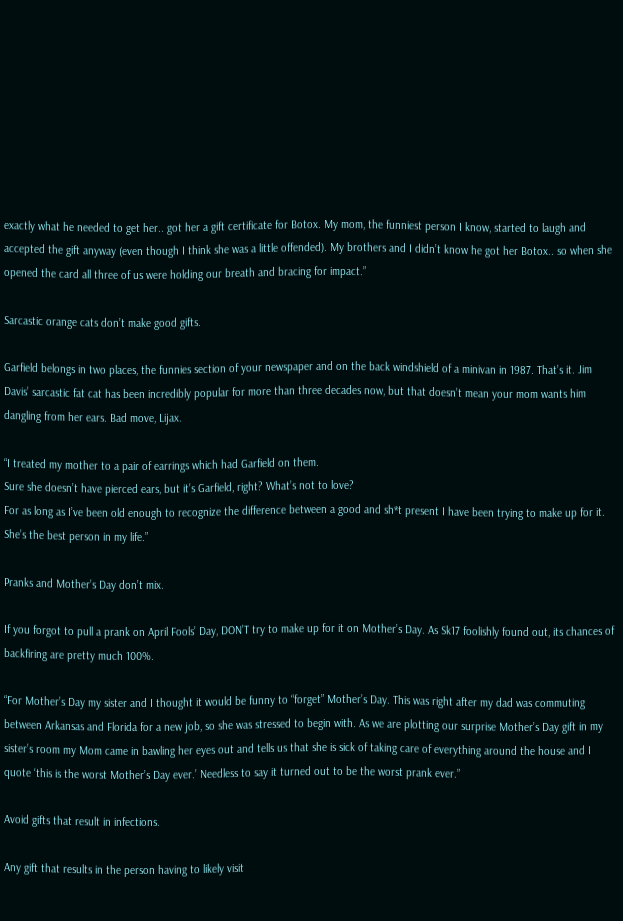exactly what he needed to get her.. got her a gift certificate for Botox. My mom, the funniest person I know, started to laugh and accepted the gift anyway (even though I think she was a little offended). My brothers and I didn’t know he got her Botox.. so when she opened the card all three of us were holding our breath and bracing for impact.”

Sarcastic orange cats don’t make good gifts.

Garfield belongs in two places, the funnies section of your newspaper and on the back windshield of a minivan in 1987. That’s it. Jim Davis’ sarcastic fat cat has been incredibly popular for more than three decades now, but that doesn’t mean your mom wants him dangling from her ears. Bad move, Lijax.

“I treated my mother to a pair of earrings which had Garfield on them.
Sure she doesn’t have pierced ears, but it’s Garfield, right? What’s not to love?
For as long as I’ve been old enough to recognize the difference between a good and sh*t present I have been trying to make up for it. She’s the best person in my life.”

Pranks and Mother’s Day don’t mix.

If you forgot to pull a prank on April Fools’ Day, DON’T try to make up for it on Mother’s Day. As Sk17 foolishly found out, its chances of backfiring are pretty much 100%.

“For Mother’s Day my sister and I thought it would be funny to “forget” Mother’s Day. This was right after my dad was commuting between Arkansas and Florida for a new job, so she was stressed to begin with. As we are plotting our surprise Mother’s Day gift in my sister’s room my Mom came in bawling her eyes out and tells us that she is sick of taking care of everything around the house and I quote ‘this is the worst Mother’s Day ever.’ Needless to say it turned out to be the worst prank ever.”

Avoid gifts that result in infections.

Any gift that results in the person having to likely visit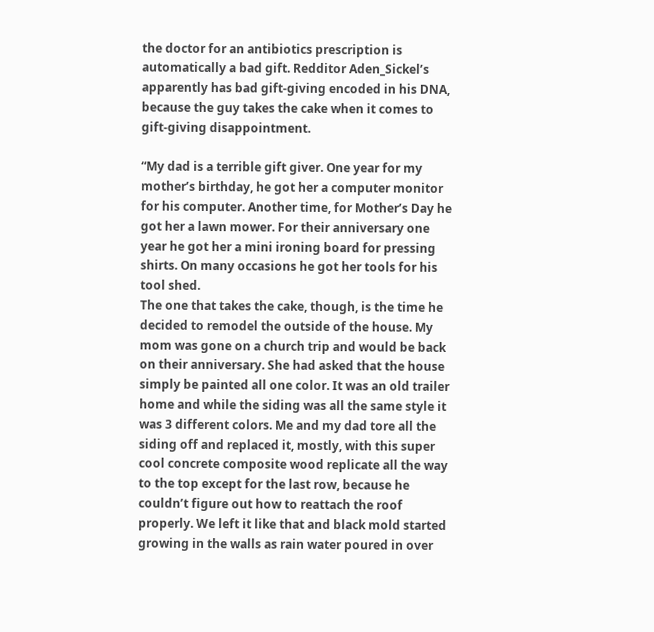the doctor for an antibiotics prescription is automatically a bad gift. Redditor Aden_Sickel’s apparently has bad gift-giving encoded in his DNA, because the guy takes the cake when it comes to gift-giving disappointment.

“My dad is a terrible gift giver. One year for my mother’s birthday, he got her a computer monitor for his computer. Another time, for Mother’s Day he got her a lawn mower. For their anniversary one year he got her a mini ironing board for pressing shirts. On many occasions he got her tools for his tool shed.
The one that takes the cake, though, is the time he decided to remodel the outside of the house. My mom was gone on a church trip and would be back on their anniversary. She had asked that the house simply be painted all one color. It was an old trailer home and while the siding was all the same style it was 3 different colors. Me and my dad tore all the siding off and replaced it, mostly, with this super cool concrete composite wood replicate all the way to the top except for the last row, because he couldn’t figure out how to reattach the roof properly. We left it like that and black mold started growing in the walls as rain water poured in over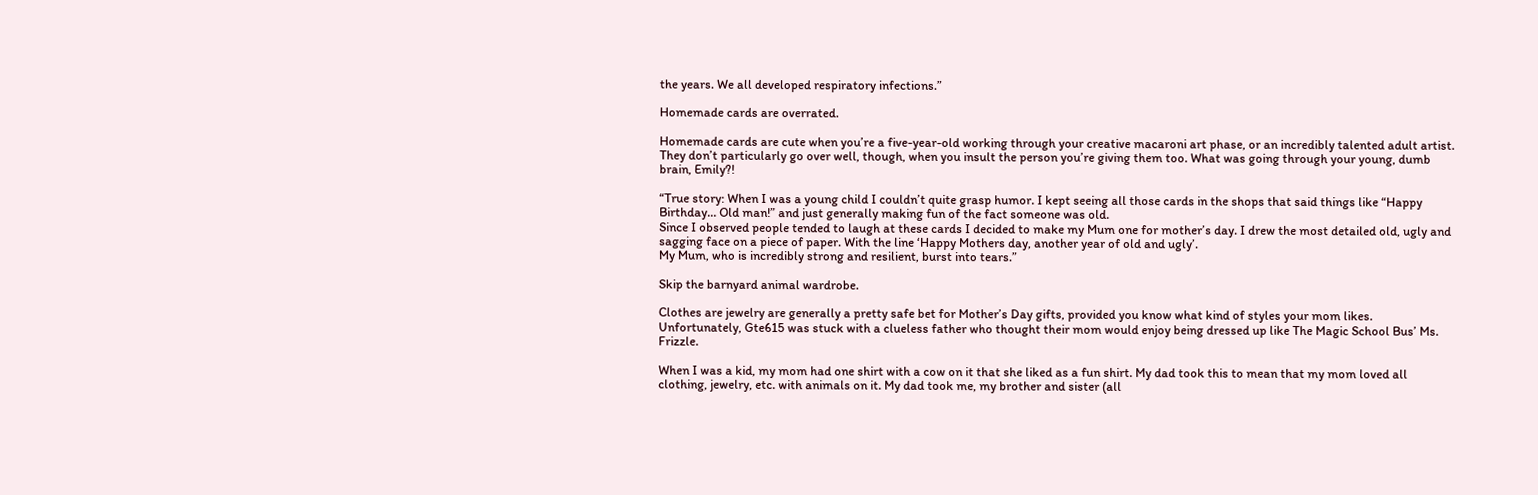the years. We all developed respiratory infections.”

Homemade cards are overrated.

Homemade cards are cute when you’re a five-year-old working through your creative macaroni art phase, or an incredibly talented adult artist. They don’t particularly go over well, though, when you insult the person you’re giving them too. What was going through your young, dumb brain, Emily?!

“True story: When I was a young child I couldn’t quite grasp humor. I kept seeing all those cards in the shops that said things like “Happy Birthday… Old man!” and just generally making fun of the fact someone was old.
Since I observed people tended to laugh at these cards I decided to make my Mum one for mother’s day. I drew the most detailed old, ugly and sagging face on a piece of paper. With the line ‘Happy Mothers day, another year of old and ugly’.
My Mum, who is incredibly strong and resilient, burst into tears.”

Skip the barnyard animal wardrobe.

Clothes are jewelry are generally a pretty safe bet for Mother’s Day gifts, provided you know what kind of styles your mom likes. Unfortunately, Gte615 was stuck with a clueless father who thought their mom would enjoy being dressed up like The Magic School Bus’ Ms. Frizzle.

When I was a kid, my mom had one shirt with a cow on it that she liked as a fun shirt. My dad took this to mean that my mom loved all clothing, jewelry, etc. with animals on it. My dad took me, my brother and sister (all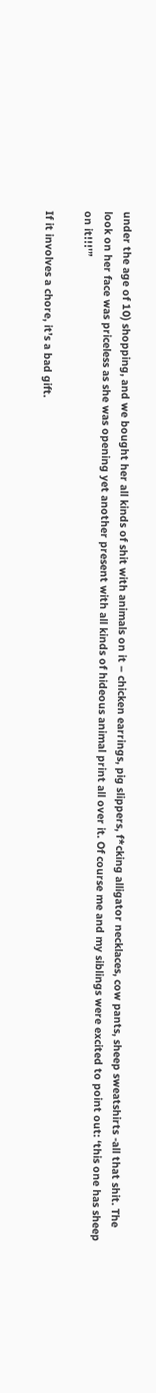under the age of 10) shopping, and we bought her all kinds of shit with animals on it – chicken earrings, pig slippers, f*cking alligator necklaces, cow pants, sheep sweatshirts -all that shit. The look on her face was priceless as she was opening yet another present with all kinds of hideous animal print all over it. Of course me and my siblings were excited to point out: ‘this one has sheep on it!!!'”

If it involves a chore, it’s a bad gift.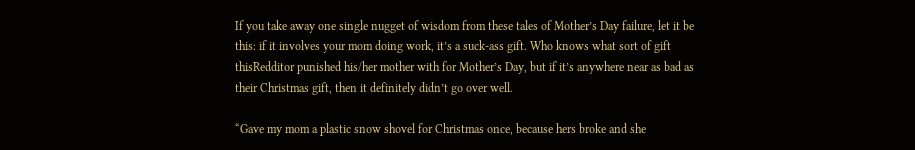If you take away one single nugget of wisdom from these tales of Mother’s Day failure, let it be this: if it involves your mom doing work, it’s a suck-ass gift. Who knows what sort of gift thisRedditor punished his/her mother with for Mother’s Day, but if it’s anywhere near as bad as their Christmas gift, then it definitely didn’t go over well.

“Gave my mom a plastic snow shovel for Christmas once, because hers broke and she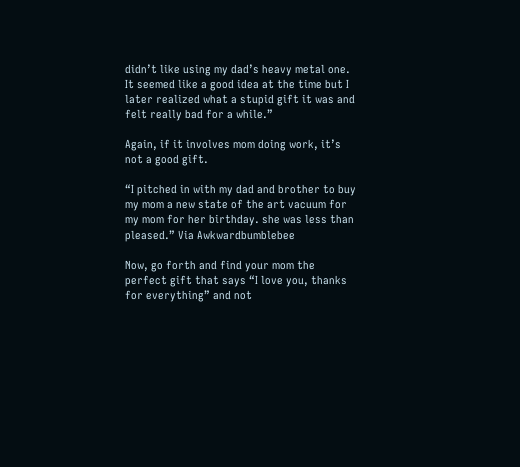didn’t like using my dad’s heavy metal one. It seemed like a good idea at the time but I later realized what a stupid gift it was and felt really bad for a while.”

Again, if it involves mom doing work, it’s not a good gift.

“I pitched in with my dad and brother to buy my mom a new state of the art vacuum for my mom for her birthday. she was less than pleased.” Via Awkwardbumblebee

Now, go forth and find your mom the perfect gift that says “I love you, thanks for everything” and not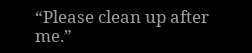“Please clean up after me.”